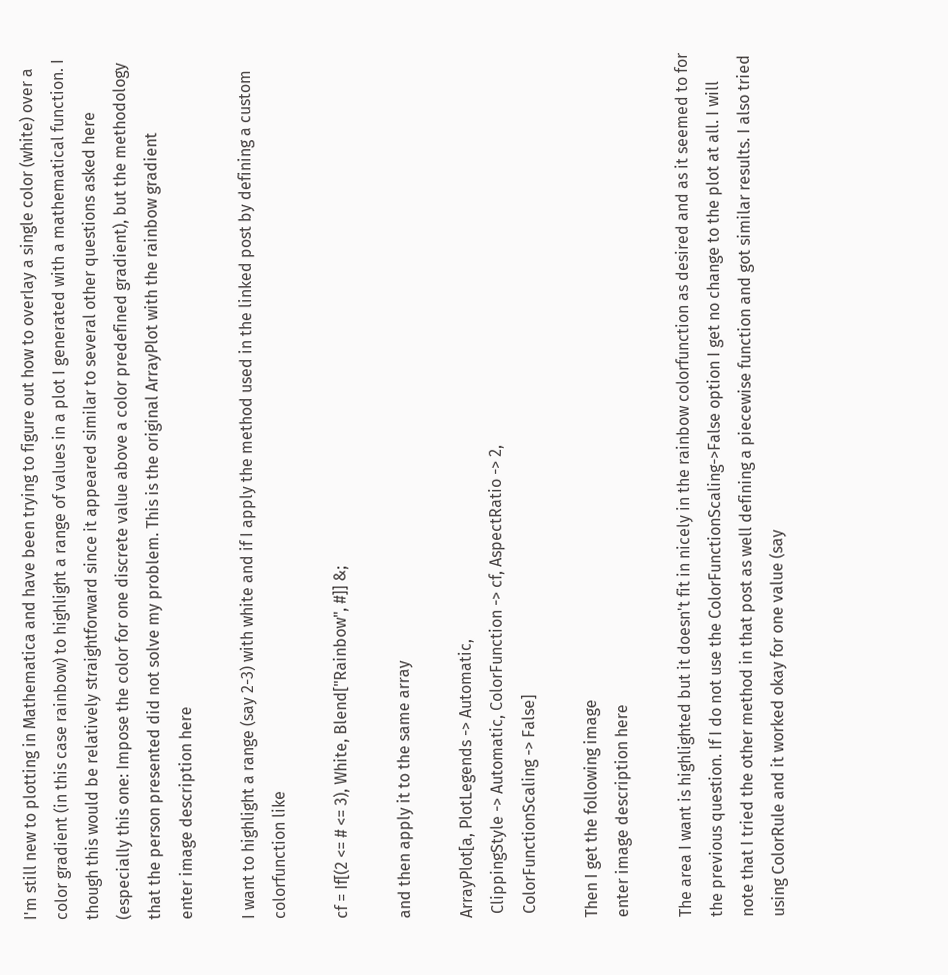I'm still new to plotting in Mathematica and have been trying to figure out how to overlay a single color (white) over a color gradient (in this case rainbow) to highlight a range of values in a plot I generated with a mathematical function. I though this would be relatively straightforward since it appeared similar to several other questions asked here (especially this one: Impose the color for one discrete value above a color predefined gradient), but the methodology that the person presented did not solve my problem. This is the original ArrayPlot with the rainbow gradient
enter image description here

I want to highlight a range (say 2-3) with white and if I apply the method used in the linked post by defining a custom colorfunction like

cf = If[(2 <= # <= 3), White, Blend["Rainbow", #]] &;

and then apply it to the same array

ArrayPlot[a, PlotLegends -> Automatic,
 ClippingStyle -> Automatic, ColorFunction -> cf, AspectRatio -> 2,
 ColorFunctionScaling -> False]

Then I get the following image
enter image description here

The area I want is highlighted but it doesn't fit in nicely in the rainbow colorfunction as desired and as it seemed to for the previous question. If I do not use the ColorFunctionScaling->False option I get no change to the plot at all. I will note that I tried the other method in that post as well defining a piecewise function and got similar results. I also tried using ColorRule and it worked okay for one value (say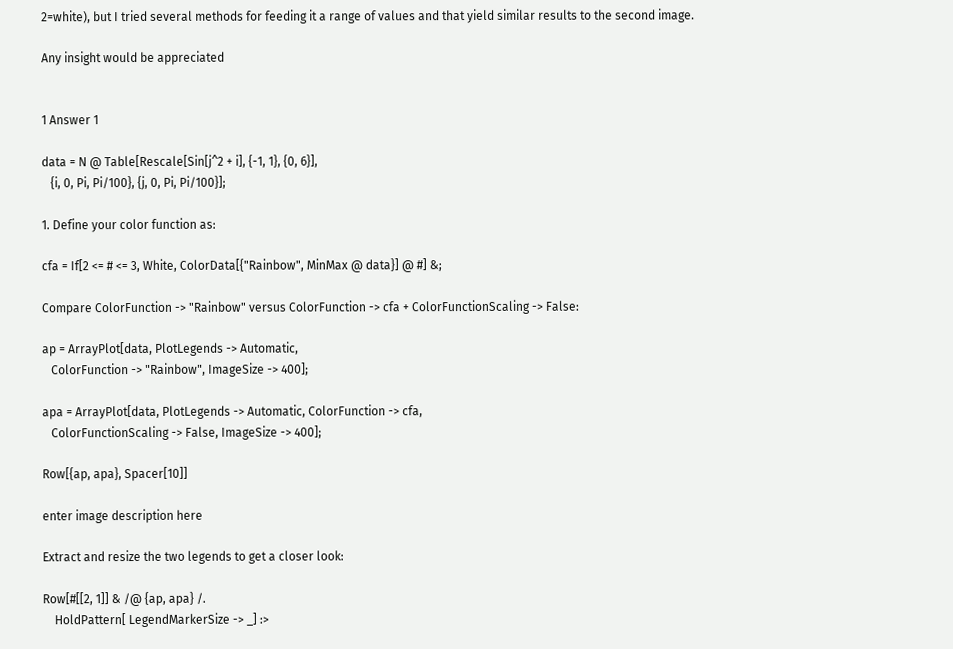2=white), but I tried several methods for feeding it a range of values and that yield similar results to the second image.

Any insight would be appreciated


1 Answer 1

data = N @ Table[Rescale[Sin[j^2 + i], {-1, 1}, {0, 6}],
   {i, 0, Pi, Pi/100}, {j, 0, Pi, Pi/100}];

1. Define your color function as:

cfa = If[2 <= # <= 3, White, ColorData[{"Rainbow", MinMax @ data}] @ #] &;

Compare ColorFunction -> "Rainbow" versus ColorFunction -> cfa + ColorFunctionScaling -> False:

ap = ArrayPlot[data, PlotLegends -> Automatic,
   ColorFunction -> "Rainbow", ImageSize -> 400];

apa = ArrayPlot[data, PlotLegends -> Automatic, ColorFunction -> cfa,
   ColorFunctionScaling -> False, ImageSize -> 400];

Row[{ap, apa}, Spacer[10]]

enter image description here

Extract and resize the two legends to get a closer look:

Row[#[[2, 1]] & /@ {ap, apa} /.
    HoldPattern[ LegendMarkerSize -> _] :>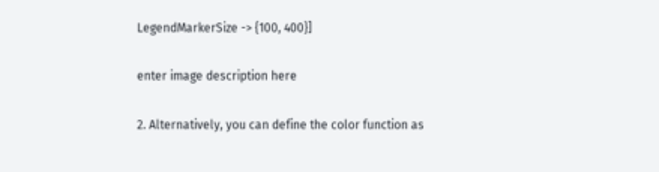LegendMarkerSize -> {100, 400}]

enter image description here

2. Alternatively, you can define the color function as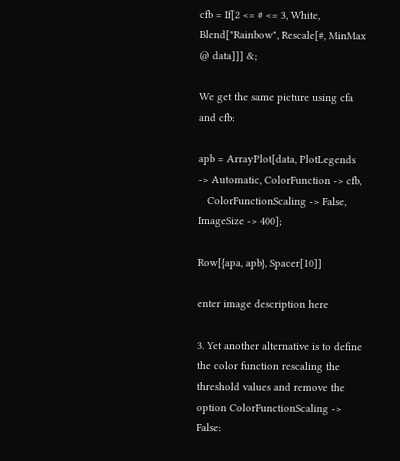cfb = If[2 <= # <= 3, White, Blend["Rainbow", Rescale[#, MinMax @ data]]] &;

We get the same picture using cfa and cfb:

apb = ArrayPlot[data, PlotLegends -> Automatic, ColorFunction -> cfb,
   ColorFunctionScaling -> False, ImageSize -> 400];

Row[{apa, apb}, Spacer[10]]

enter image description here

3. Yet another alternative is to define the color function rescaling the threshold values and remove the option ColorFunctionScaling -> False: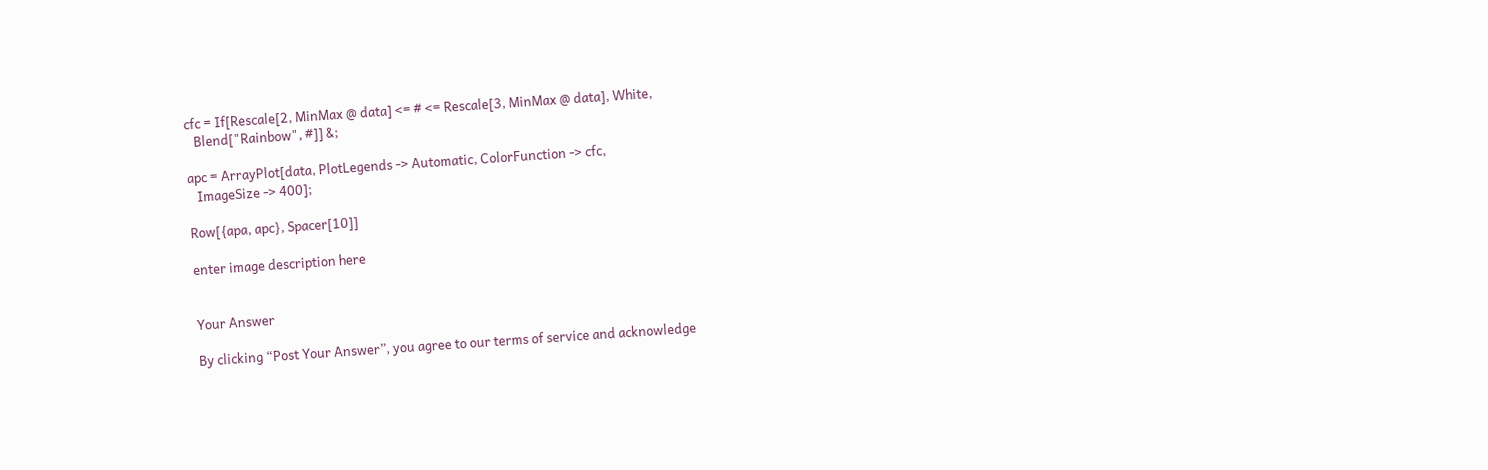cfc = If[Rescale[2, MinMax @ data] <= # <= Rescale[3, MinMax @ data], White,
   Blend["Rainbow", #]] &;

apc = ArrayPlot[data, PlotLegends -> Automatic, ColorFunction -> cfc,
   ImageSize -> 400];

Row[{apa, apc}, Spacer[10]]

enter image description here


Your Answer

By clicking “Post Your Answer”, you agree to our terms of service and acknowledge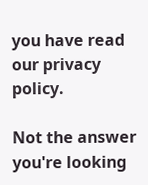you have read our privacy policy.

Not the answer you're looking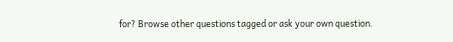for? Browse other questions tagged or ask your own question.